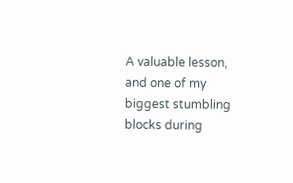A valuable lesson, and one of my biggest stumbling blocks during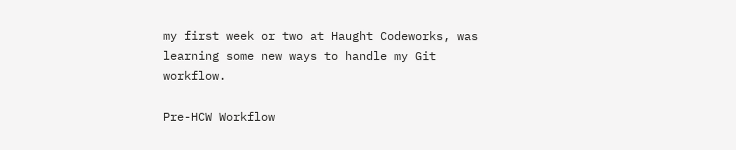my first week or two at Haught Codeworks, was learning some new ways to handle my Git workflow.

Pre-HCW Workflow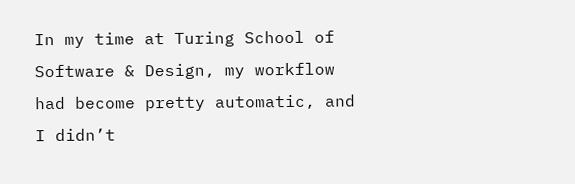In my time at Turing School of Software & Design, my workflow had become pretty automatic, and I didn’t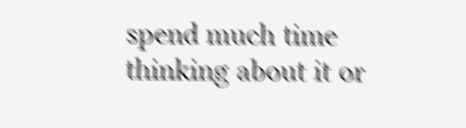spend much time thinking about it or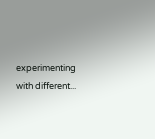experimenting with different...